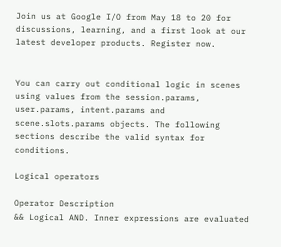Join us at Google I/O from May 18 to 20 for discussions, learning, and a first look at our latest developer products. Register now.


You can carry out conditional logic in scenes using values from the session.params, user.params, intent.params and scene.slots.params objects. The following sections describe the valid syntax for conditions.

Logical operators

Operator Description
&& Logical AND. Inner expressions are evaluated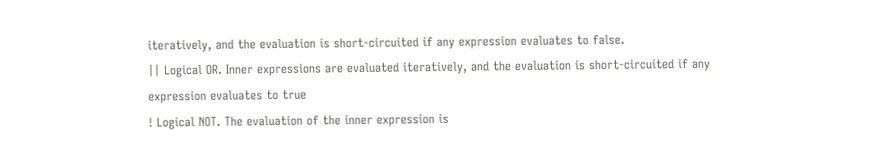iteratively, and the evaluation is short-circuited if any expression evaluates to false.
|| Logical OR. Inner expressions are evaluated iteratively, and the evaluation is short-circuited if any expression evaluates to true
! Logical NOT. The evaluation of the inner expression is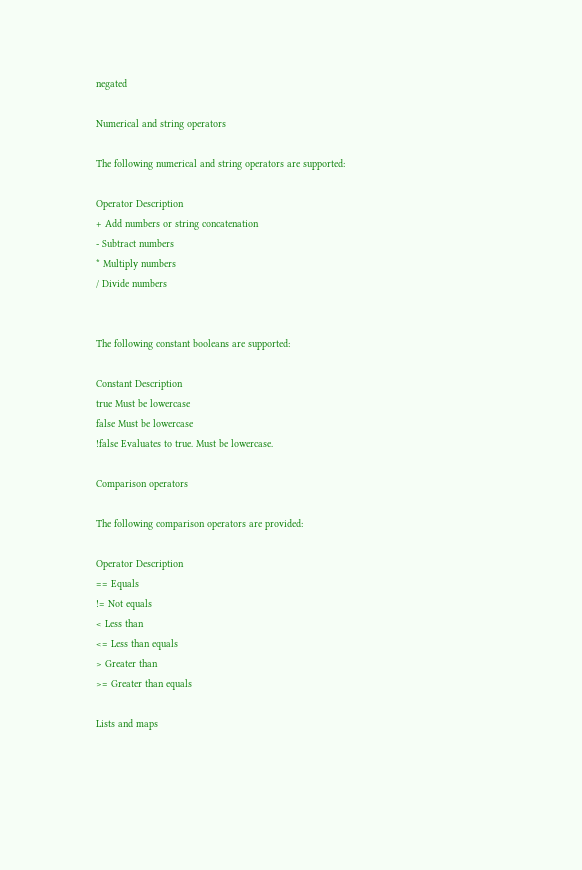negated

Numerical and string operators

The following numerical and string operators are supported:

Operator Description
+ Add numbers or string concatenation
- Subtract numbers
* Multiply numbers
/ Divide numbers


The following constant booleans are supported:

Constant Description
true Must be lowercase
false Must be lowercase
!false Evaluates to true. Must be lowercase.

Comparison operators

The following comparison operators are provided:

Operator Description
== Equals
!= Not equals
< Less than
<= Less than equals
> Greater than
>= Greater than equals

Lists and maps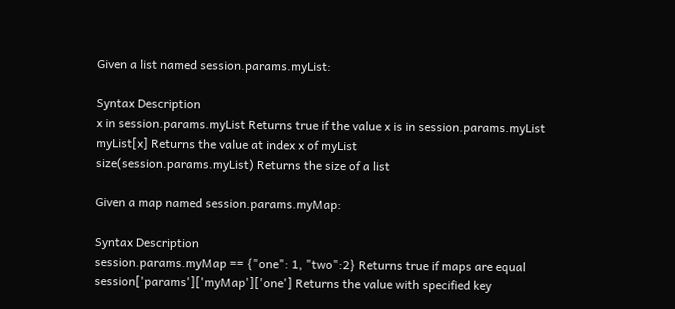Given a list named session.params.myList:

Syntax Description
x in session.params.myList Returns true if the value x is in session.params.myList
myList[x] Returns the value at index x of myList
size(session.params.myList) Returns the size of a list

Given a map named session.params.myMap:

Syntax Description
session.params.myMap == {"one": 1, "two":2} Returns true if maps are equal
session['params']['myMap']['one'] Returns the value with specified key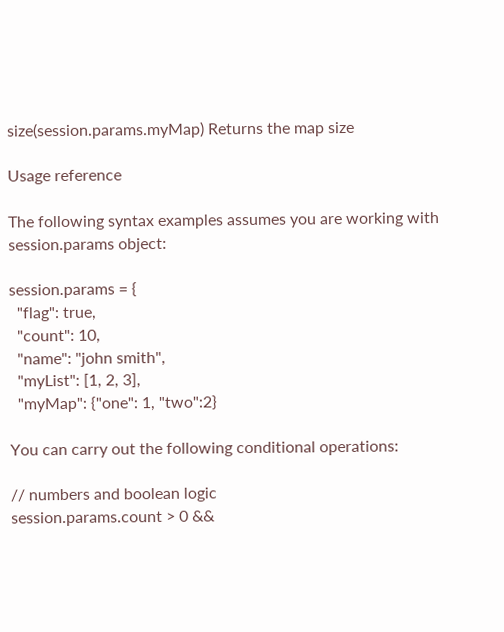size(session.params.myMap) Returns the map size

Usage reference

The following syntax examples assumes you are working with session.params object:

session.params = {
  "flag": true,
  "count": 10,
  "name": "john smith",
  "myList": [1, 2, 3],
  "myMap": {"one": 1, "two":2}

You can carry out the following conditional operations:

// numbers and boolean logic
session.params.count > 0 &&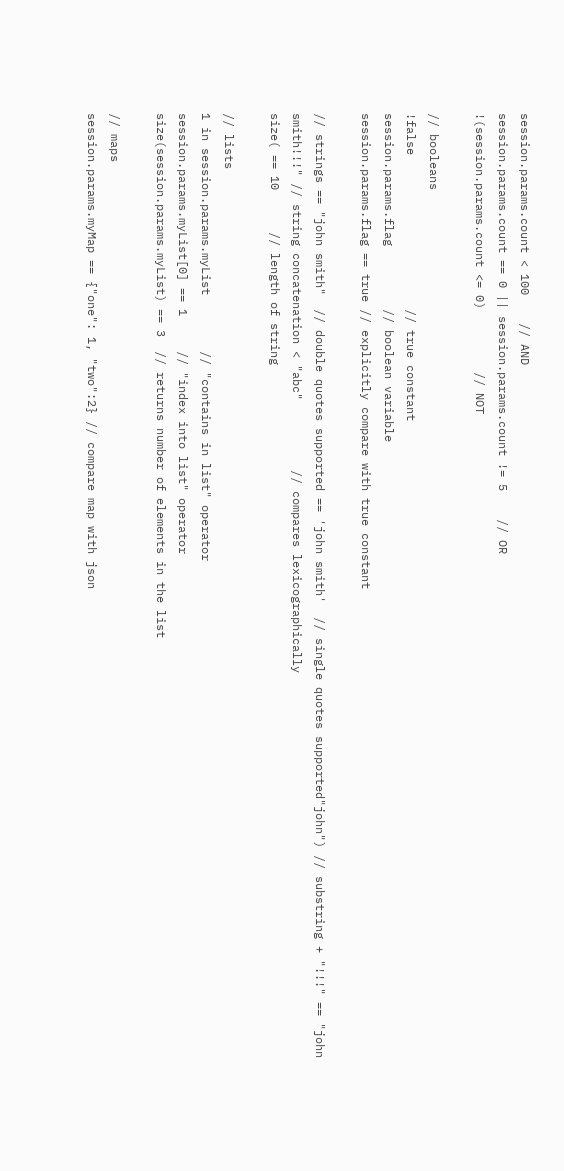session.params.count < 100    // AND
session.params.count == 0 || session.params.count != 5    // OR
!(session.params.count <= 0)         // NOT

// booleans
!false                      // true constant
session.params.flag         // boolean variable
session.params.flag == true // explicitly compare with true constant

// strings == "john smith"  // double quotes supported == 'john smith'  // single quotes supported"john") // substring + "!!!" == "john smith!!!" // string concatenation < "abc"          // compares lexicographically
size( == 10      // length of string

// lists
1 in session.params.myList        // "contains in list" operator
session.params.myList[0] == 1     // "index into list" operator
size(session.params.myList) == 3  // returns number of elements in the list

// maps
session.params.myMap == {"one": 1, "two":2} // compare map with json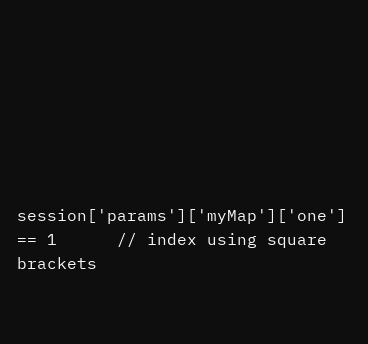session['params']['myMap']['one'] == 1      // index using square brackets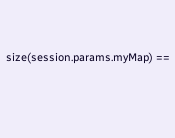size(session.params.myMap) ==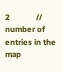2             // number of entries in the map